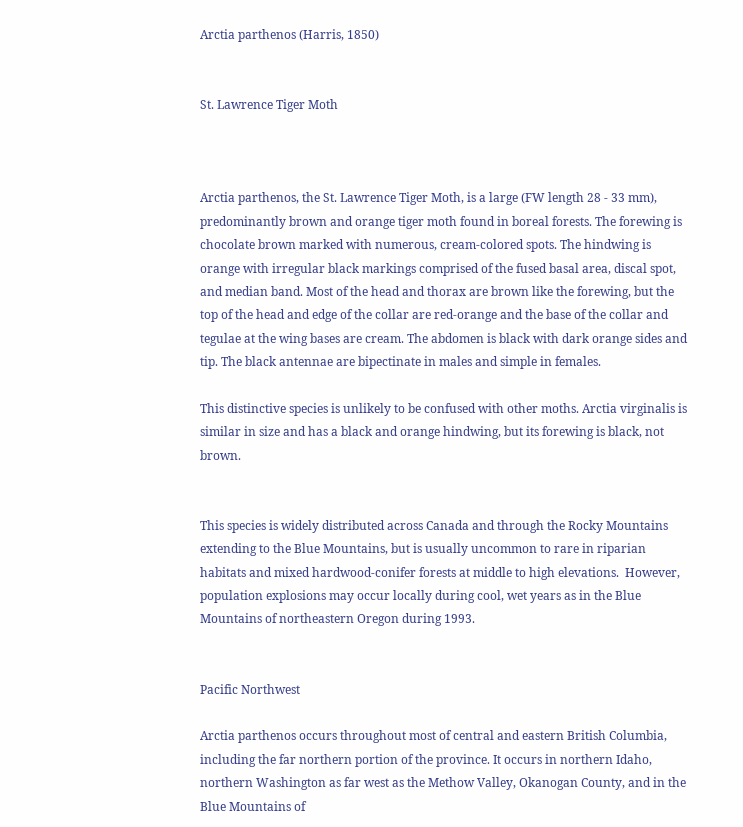Arctia parthenos (Harris, 1850)


St. Lawrence Tiger Moth



Arctia parthenos, the St. Lawrence Tiger Moth, is a large (FW length 28 - 33 mm), predominantly brown and orange tiger moth found in boreal forests. The forewing is chocolate brown marked with numerous, cream-colored spots. The hindwing is orange with irregular black markings comprised of the fused basal area, discal spot, and median band. Most of the head and thorax are brown like the forewing, but the top of the head and edge of the collar are red-orange and the base of the collar and tegulae at the wing bases are cream. The abdomen is black with dark orange sides and tip. The black antennae are bipectinate in males and simple in females.

This distinctive species is unlikely to be confused with other moths. Arctia virginalis is similar in size and has a black and orange hindwing, but its forewing is black, not brown.


This species is widely distributed across Canada and through the Rocky Mountains extending to the Blue Mountains, but is usually uncommon to rare in riparian habitats and mixed hardwood-conifer forests at middle to high elevations.  However, population explosions may occur locally during cool, wet years as in the Blue Mountains of northeastern Oregon during 1993.


Pacific Northwest

Arctia parthenos occurs throughout most of central and eastern British Columbia, including the far northern portion of the province. It occurs in northern Idaho, northern Washington as far west as the Methow Valley, Okanogan County, and in the Blue Mountains of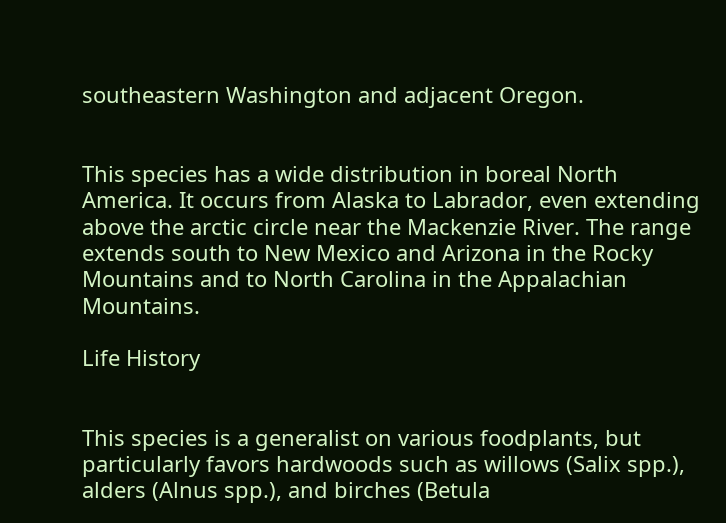southeastern Washington and adjacent Oregon.


This species has a wide distribution in boreal North America. It occurs from Alaska to Labrador, even extending above the arctic circle near the Mackenzie River. The range extends south to New Mexico and Arizona in the Rocky Mountains and to North Carolina in the Appalachian Mountains.

Life History


This species is a generalist on various foodplants, but particularly favors hardwoods such as willows (Salix spp.), alders (Alnus spp.), and birches (Betula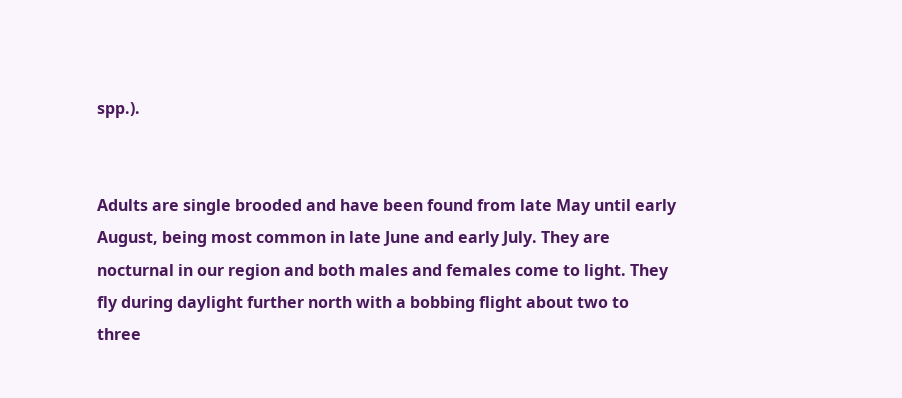spp.).


Adults are single brooded and have been found from late May until early August, being most common in late June and early July. They are nocturnal in our region and both males and females come to light. They fly during daylight further north with a bobbing flight about two to three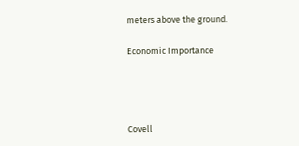meters above the ground.

Economic Importance




Covell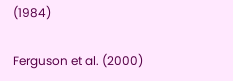(1984)

Ferguson et al. (2000)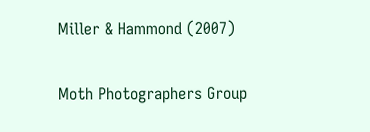Miller & Hammond (2007)

Moth Photographers Group